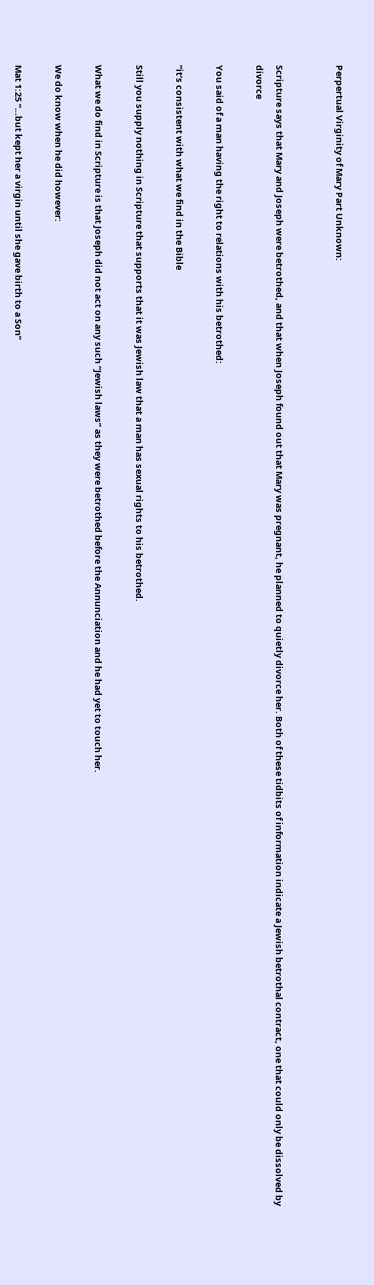Perpertual Virginity of Mary Part Unknown:


Scripture says that Mary and Joseph were betrothed, and that when Joseph found out that Mary was pregnant, he planned to quietly divorce her. Both of these tidbits of information indicate a Jewish betrothal contract, one that could only be dissolved by divorce

You said of a man having the right to relations with his betrothed:

“it’s consistent with what we find in the Bible

Still you supply nothing in Scripture that supports that it was Jewish law that a man has sexual rights to his betrothed.

What we do find in Scripture is that Joseph did not act on any such “Jewish laws” as they were betrothed before the Annunciation and he had yet to touch her.

We do know when he did however:

Mat 1:25 “…but kept her a virgin until she gave birth to a Son”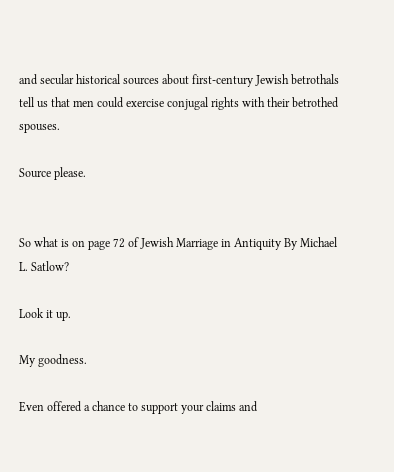and secular historical sources about first-century Jewish betrothals tell us that men could exercise conjugal rights with their betrothed spouses.

Source please.


So what is on page 72 of Jewish Marriage in Antiquity By Michael L. Satlow?

Look it up.

My goodness.

Even offered a chance to support your claims and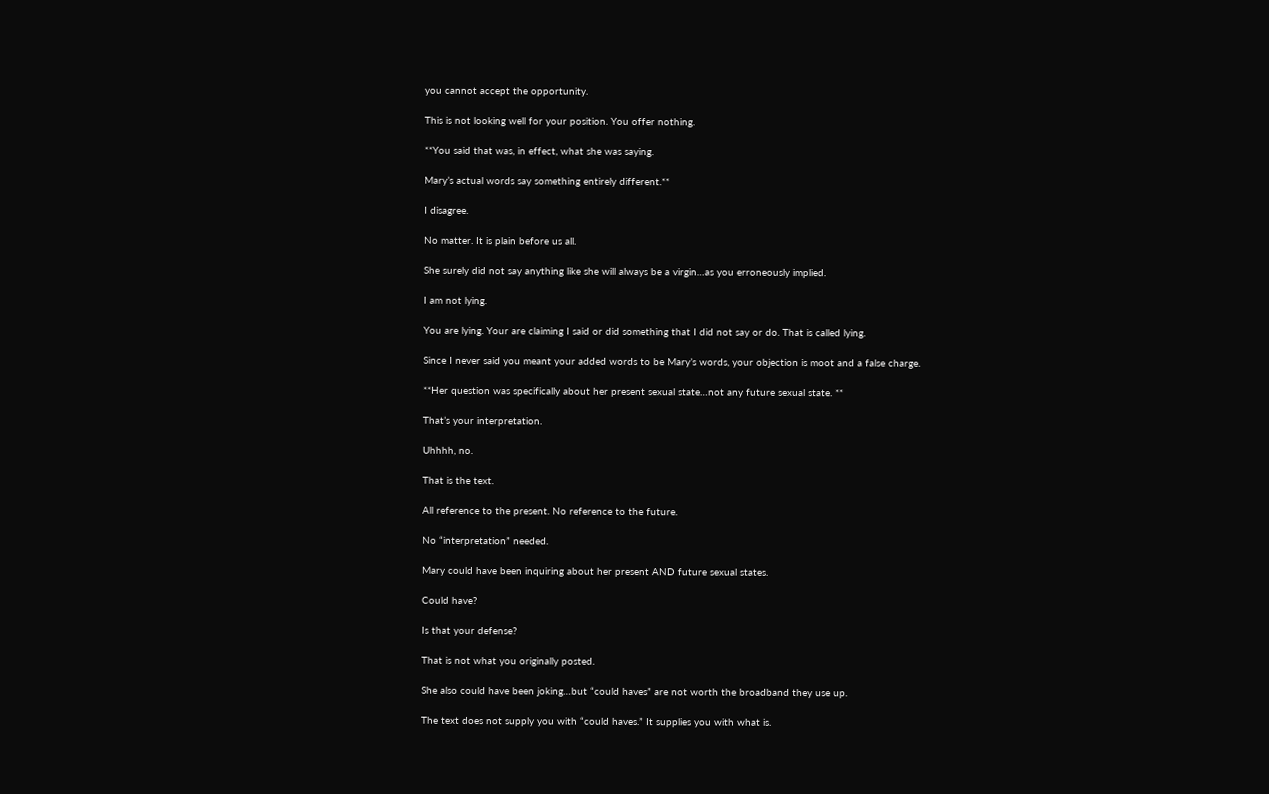you cannot accept the opportunity.

This is not looking well for your position. You offer nothing.

**You said that was, in effect, what she was saying.

Mary’s actual words say something entirely different.**

I disagree.

No matter. It is plain before us all.

She surely did not say anything like she will always be a virgin…as you erroneously implied.

I am not lying.

You are lying. Your are claiming I said or did something that I did not say or do. That is called lying.

Since I never said you meant your added words to be Mary’s words, your objection is moot and a false charge.

**Her question was specifically about her present sexual state…not any future sexual state. **

That’s your interpretation.

Uhhhh, no.

That is the text.

All reference to the present. No reference to the future.

No “interpretation” needed.

Mary could have been inquiring about her present AND future sexual states.

Could have?

Is that your defense?

That is not what you originally posted.

She also could have been joking…but “could haves” are not worth the broadband they use up.

The text does not supply you with “could haves.” It supplies you with what is.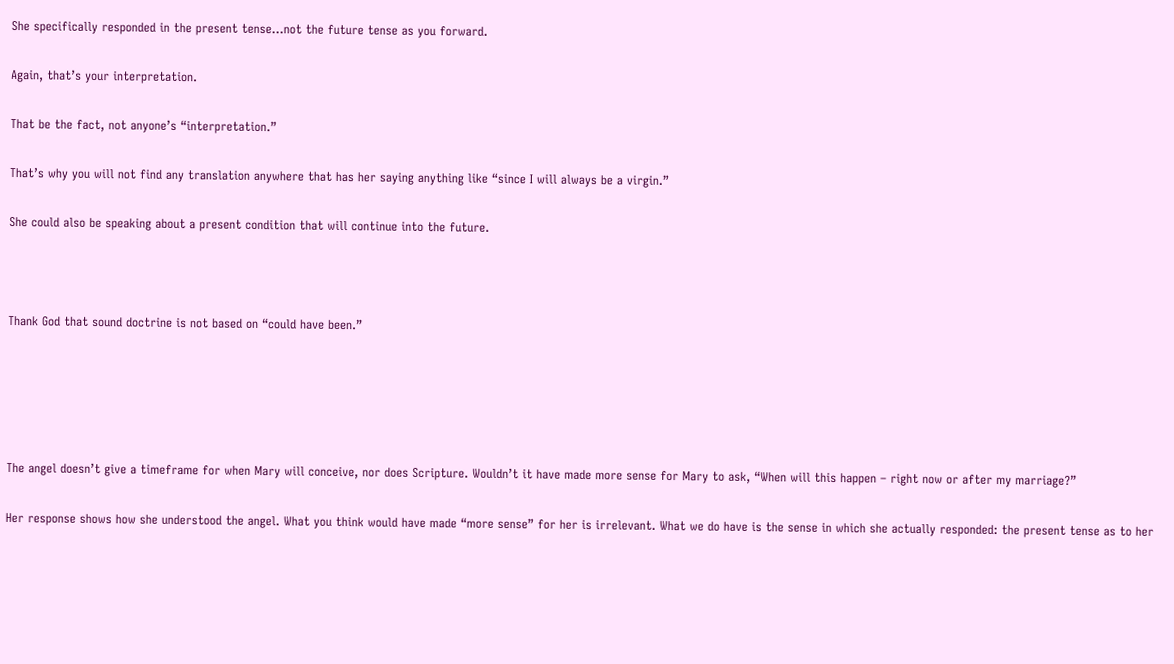She specifically responded in the present tense…not the future tense as you forward.

Again, that’s your interpretation.

That be the fact, not anyone’s “interpretation.”

That’s why you will not find any translation anywhere that has her saying anything like “since I will always be a virgin.”

She could also be speaking about a present condition that will continue into the future.



Thank God that sound doctrine is not based on “could have been.”





The angel doesn’t give a timeframe for when Mary will conceive, nor does Scripture. Wouldn’t it have made more sense for Mary to ask, “When will this happen – right now or after my marriage?”

Her response shows how she understood the angel. What you think would have made “more sense” for her is irrelevant. What we do have is the sense in which she actually responded: the present tense as to her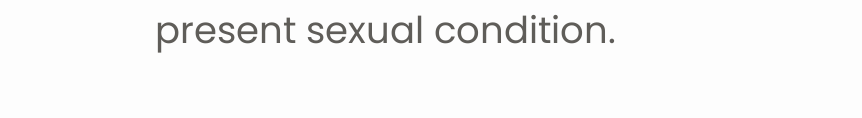present sexual condition.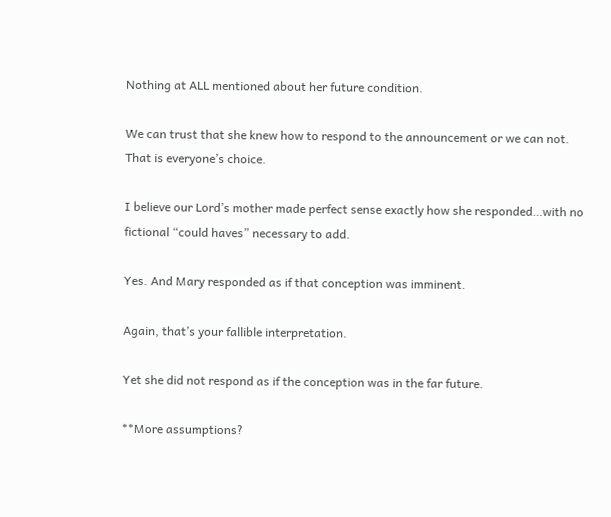Nothing at ALL mentioned about her future condition.

We can trust that she knew how to respond to the announcement or we can not. That is everyone’s choice.

I believe our Lord’s mother made perfect sense exactly how she responded…with no fictional “could haves” necessary to add.

Yes. And Mary responded as if that conception was imminent.

Again, that’s your fallible interpretation.

Yet she did not respond as if the conception was in the far future.

**More assumptions?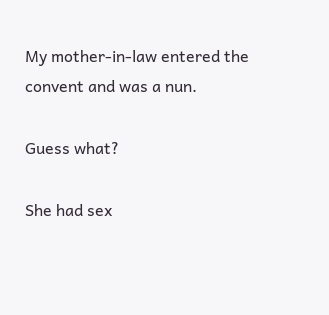My mother-in-law entered the convent and was a nun.

Guess what?

She had sex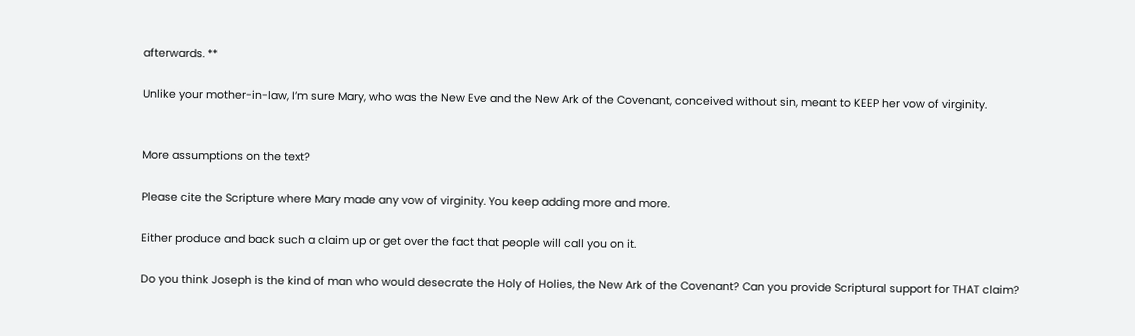afterwards. **

Unlike your mother-in-law, I’m sure Mary, who was the New Eve and the New Ark of the Covenant, conceived without sin, meant to KEEP her vow of virginity.


More assumptions on the text?

Please cite the Scripture where Mary made any vow of virginity. You keep adding more and more.

Either produce and back such a claim up or get over the fact that people will call you on it.

Do you think Joseph is the kind of man who would desecrate the Holy of Holies, the New Ark of the Covenant? Can you provide Scriptural support for THAT claim?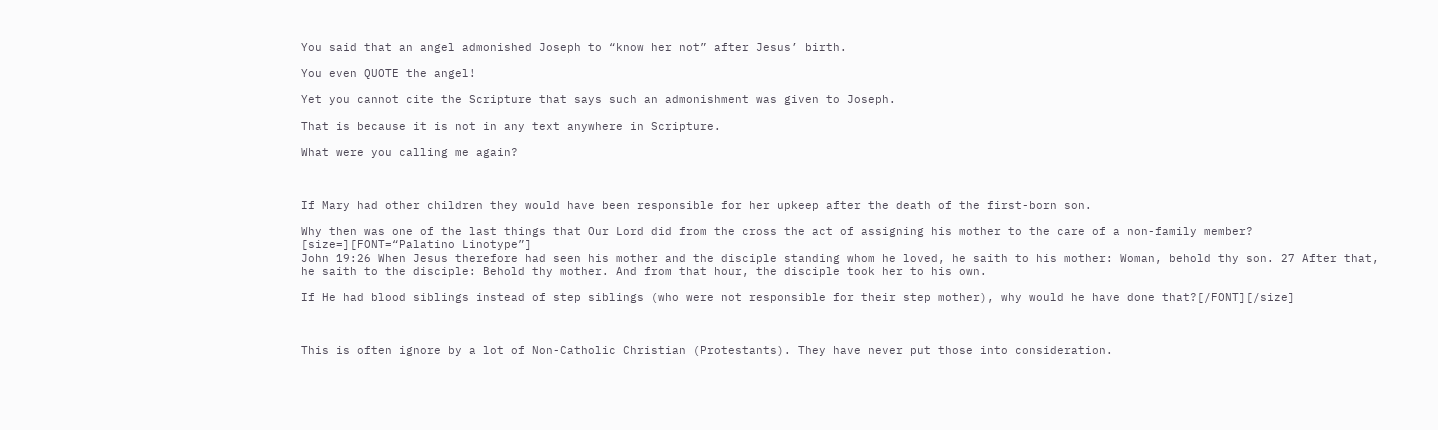You said that an angel admonished Joseph to “know her not” after Jesus’ birth.

You even QUOTE the angel!

Yet you cannot cite the Scripture that says such an admonishment was given to Joseph.

That is because it is not in any text anywhere in Scripture.

What were you calling me again?



If Mary had other children they would have been responsible for her upkeep after the death of the first-born son.

Why then was one of the last things that Our Lord did from the cross the act of assigning his mother to the care of a non-family member?
[size=][FONT=“Palatino Linotype”]
John 19:26 When Jesus therefore had seen his mother and the disciple standing whom he loved, he saith to his mother: Woman, behold thy son. 27 After that, he saith to the disciple: Behold thy mother. And from that hour, the disciple took her to his own.

If He had blood siblings instead of step siblings (who were not responsible for their step mother), why would he have done that?[/FONT][/size]



This is often ignore by a lot of Non-Catholic Christian (Protestants). They have never put those into consideration.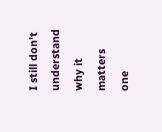I still don’t understand why it matters one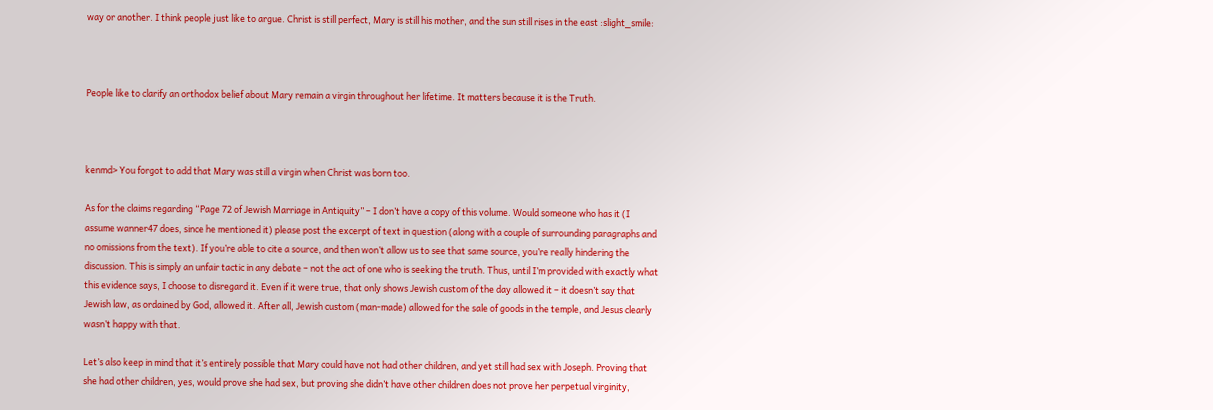way or another. I think people just like to argue. Christ is still perfect, Mary is still his mother, and the sun still rises in the east :slight_smile:



People like to clarify an orthodox belief about Mary remain a virgin throughout her lifetime. It matters because it is the Truth.



kenmd> You forgot to add that Mary was still a virgin when Christ was born too.

As for the claims regarding “Page 72 of Jewish Marriage in Antiquity” – I don’t have a copy of this volume. Would someone who has it (I assume wanner47 does, since he mentioned it) please post the excerpt of text in question (along with a couple of surrounding paragraphs and no omissions from the text). If you’re able to cite a source, and then won’t allow us to see that same source, you’re really hindering the discussion. This is simply an unfair tactic in any debate – not the act of one who is seeking the truth. Thus, until I’m provided with exactly what this evidence says, I choose to disregard it. Even if it were true, that only shows Jewish custom of the day allowed it – it doesn’t say that Jewish law, as ordained by God, allowed it. After all, Jewish custom (man-made) allowed for the sale of goods in the temple, and Jesus clearly wasn’t happy with that.

Let’s also keep in mind that it’s entirely possible that Mary could have not had other children, and yet still had sex with Joseph. Proving that she had other children, yes, would prove she had sex, but proving she didn’t have other children does not prove her perpetual virginity,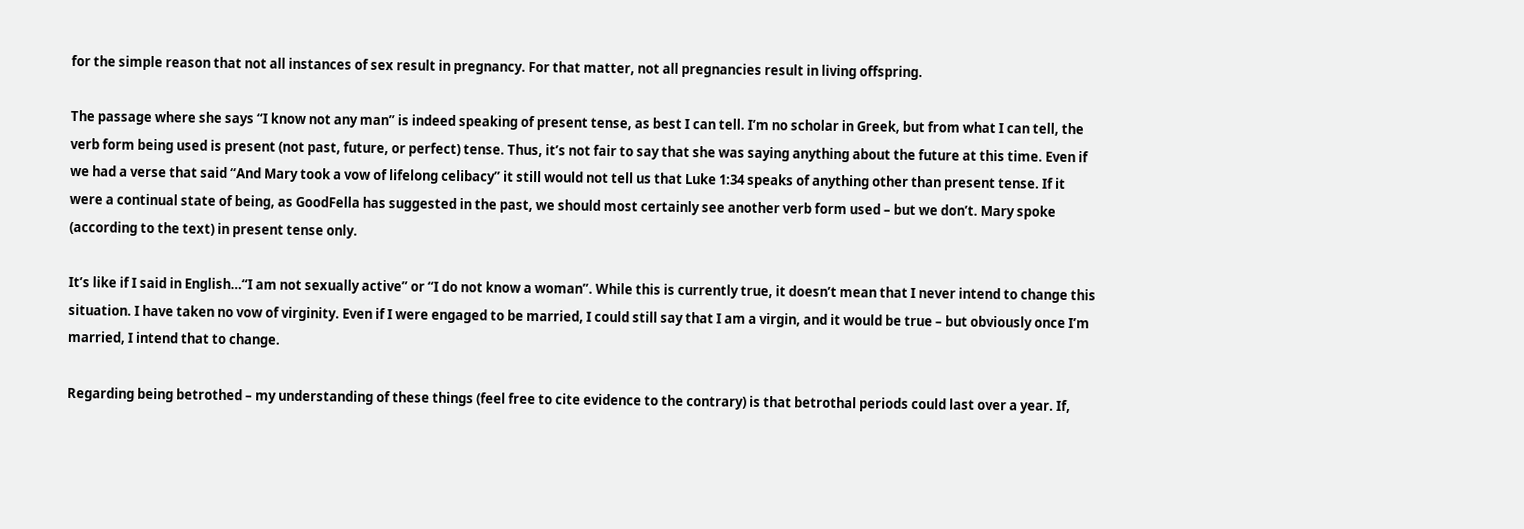for the simple reason that not all instances of sex result in pregnancy. For that matter, not all pregnancies result in living offspring.

The passage where she says “I know not any man” is indeed speaking of present tense, as best I can tell. I’m no scholar in Greek, but from what I can tell, the verb form being used is present (not past, future, or perfect) tense. Thus, it’s not fair to say that she was saying anything about the future at this time. Even if we had a verse that said “And Mary took a vow of lifelong celibacy” it still would not tell us that Luke 1:34 speaks of anything other than present tense. If it were a continual state of being, as GoodFella has suggested in the past, we should most certainly see another verb form used – but we don’t. Mary spoke (according to the text) in present tense only.

It’s like if I said in English…“I am not sexually active” or “I do not know a woman”. While this is currently true, it doesn’t mean that I never intend to change this situation. I have taken no vow of virginity. Even if I were engaged to be married, I could still say that I am a virgin, and it would be true – but obviously once I’m married, I intend that to change.

Regarding being betrothed – my understanding of these things (feel free to cite evidence to the contrary) is that betrothal periods could last over a year. If,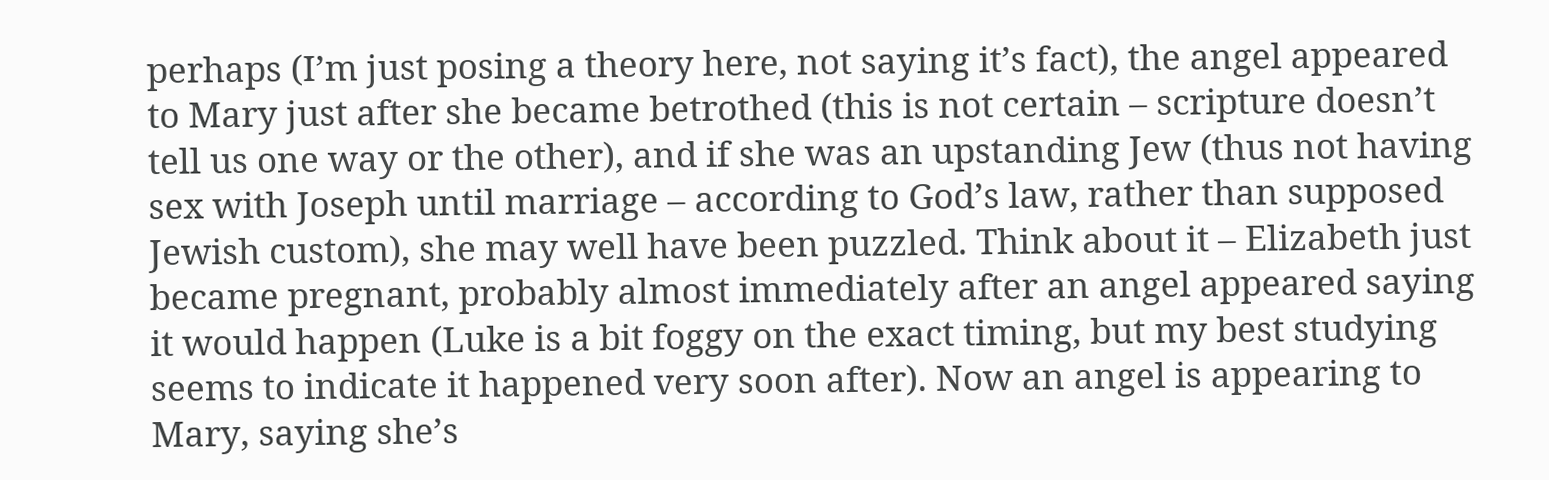perhaps (I’m just posing a theory here, not saying it’s fact), the angel appeared to Mary just after she became betrothed (this is not certain – scripture doesn’t tell us one way or the other), and if she was an upstanding Jew (thus not having sex with Joseph until marriage – according to God’s law, rather than supposed Jewish custom), she may well have been puzzled. Think about it – Elizabeth just became pregnant, probably almost immediately after an angel appeared saying it would happen (Luke is a bit foggy on the exact timing, but my best studying seems to indicate it happened very soon after). Now an angel is appearing to Mary, saying she’s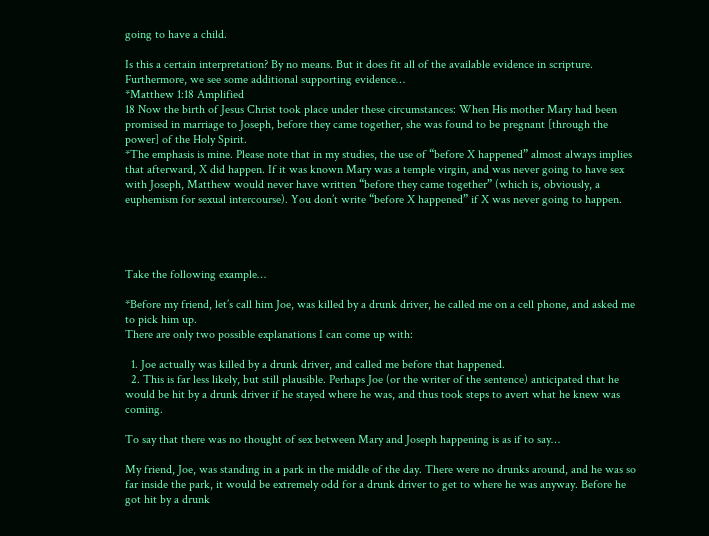going to have a child.

Is this a certain interpretation? By no means. But it does fit all of the available evidence in scripture. Furthermore, we see some additional supporting evidence…
*Matthew 1:18 Amplified
18 Now the birth of Jesus Christ took place under these circumstances: When His mother Mary had been promised in marriage to Joseph, before they came together, she was found to be pregnant [through the power] of the Holy Spirit.
*The emphasis is mine. Please note that in my studies, the use of “before X happened” almost always implies that afterward, X did happen. If it was known Mary was a temple virgin, and was never going to have sex with Joseph, Matthew would never have written “before they came together” (which is, obviously, a euphemism for sexual intercourse). You don’t write “before X happened” if X was never going to happen.




Take the following example…

*Before my friend, let’s call him Joe, was killed by a drunk driver, he called me on a cell phone, and asked me to pick him up.
There are only two possible explanations I can come up with:

  1. Joe actually was killed by a drunk driver, and called me before that happened.
  2. This is far less likely, but still plausible. Perhaps Joe (or the writer of the sentence) anticipated that he would be hit by a drunk driver if he stayed where he was, and thus took steps to avert what he knew was coming.

To say that there was no thought of sex between Mary and Joseph happening is as if to say…

My friend, Joe, was standing in a park in the middle of the day. There were no drunks around, and he was so far inside the park, it would be extremely odd for a drunk driver to get to where he was anyway. Before he got hit by a drunk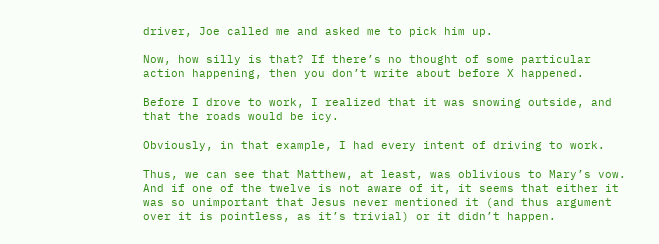driver, Joe called me and asked me to pick him up.

Now, how silly is that? If there’s no thought of some particular action happening, then you don’t write about before X happened.

Before I drove to work, I realized that it was snowing outside, and that the roads would be icy.

Obviously, in that example, I had every intent of driving to work.

Thus, we can see that Matthew, at least, was oblivious to Mary’s vow. And if one of the twelve is not aware of it, it seems that either it was so unimportant that Jesus never mentioned it (and thus argument over it is pointless, as it’s trivial) or it didn’t happen.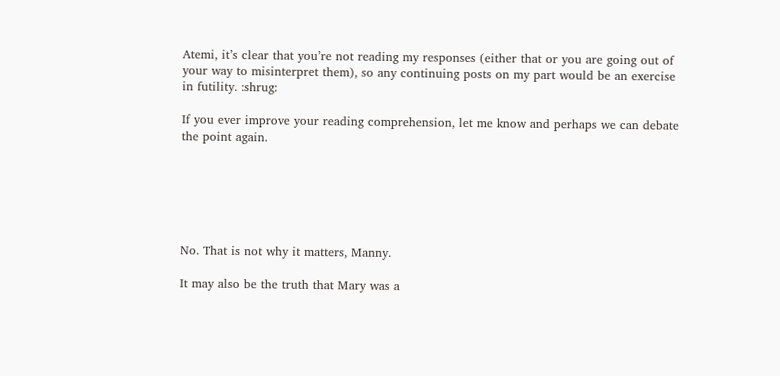Atemi, it’s clear that you’re not reading my responses (either that or you are going out of your way to misinterpret them), so any continuing posts on my part would be an exercise in futility. :shrug:

If you ever improve your reading comprehension, let me know and perhaps we can debate the point again.






No. That is not why it matters, Manny.

It may also be the truth that Mary was a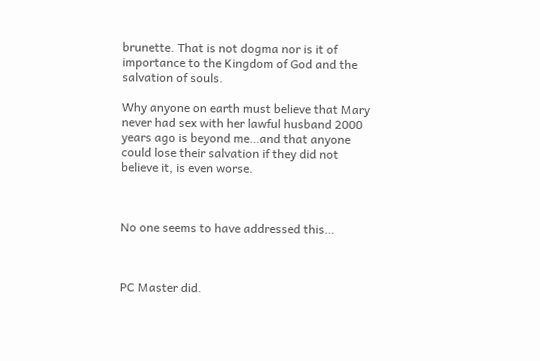brunette. That is not dogma nor is it of importance to the Kingdom of God and the salvation of souls.

Why anyone on earth must believe that Mary never had sex with her lawful husband 2000 years ago is beyond me…and that anyone could lose their salvation if they did not believe it, is even worse.



No one seems to have addressed this…



PC Master did.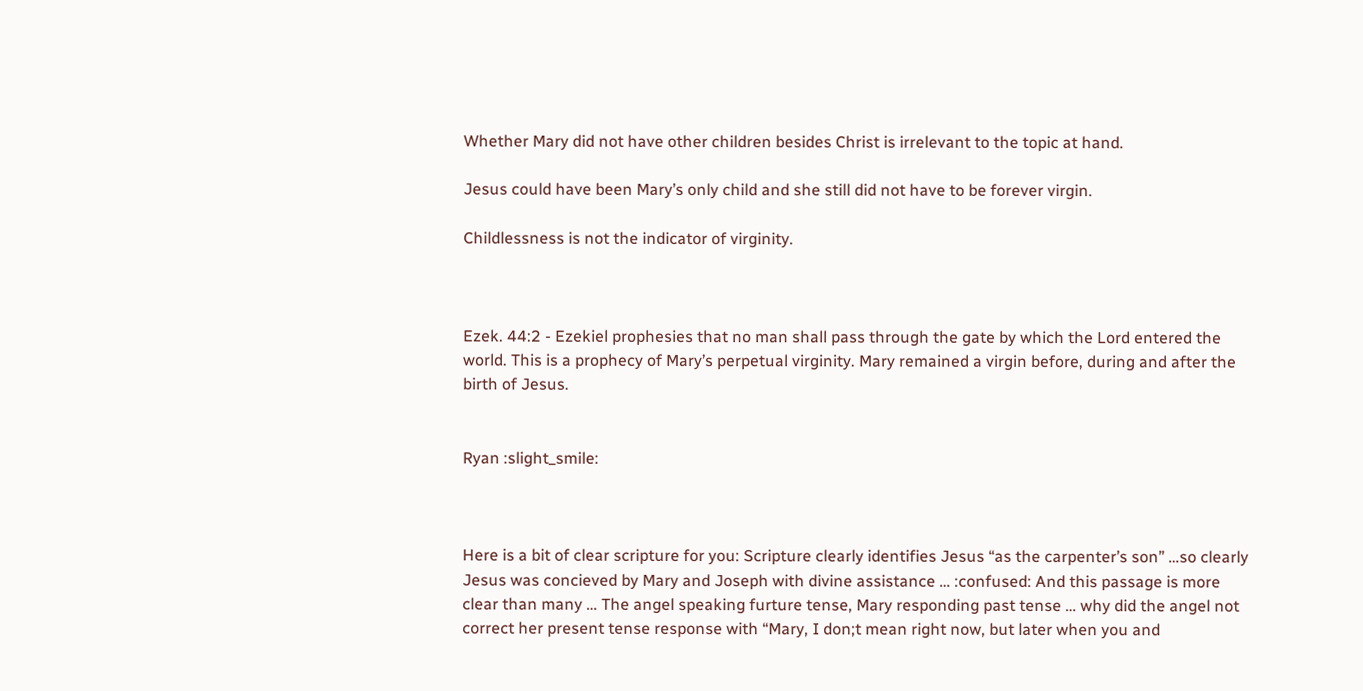Whether Mary did not have other children besides Christ is irrelevant to the topic at hand.

Jesus could have been Mary’s only child and she still did not have to be forever virgin.

Childlessness is not the indicator of virginity.



Ezek. 44:2 - Ezekiel prophesies that no man shall pass through the gate by which the Lord entered the world. This is a prophecy of Mary’s perpetual virginity. Mary remained a virgin before, during and after the birth of Jesus.


Ryan :slight_smile:



Here is a bit of clear scripture for you: Scripture clearly identifies Jesus “as the carpenter’s son” …so clearly Jesus was concieved by Mary and Joseph with divine assistance … :confused: And this passage is more clear than many … The angel speaking furture tense, Mary responding past tense … why did the angel not correct her present tense response with “Mary, I don;t mean right now, but later when you and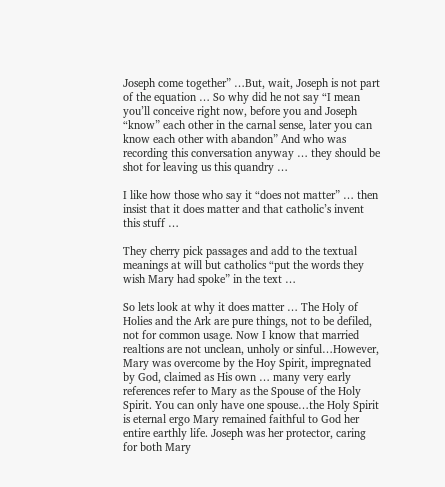Joseph come together” …But, wait, Joseph is not part of the equation … So why did he not say “I mean you’ll conceive right now, before you and Joseph “know” each other in the carnal sense, later you can know each other with abandon” And who was recording this conversation anyway … they should be shot for leaving us this quandry …

I like how those who say it “does not matter” … then insist that it does matter and that catholic’s invent this stuff …

They cherry pick passages and add to the textual meanings at will but catholics “put the words they wish Mary had spoke” in the text …

So lets look at why it does matter … The Holy of Holies and the Ark are pure things, not to be defiled, not for common usage. Now I know that married realtions are not unclean, unholy or sinful…However, Mary was overcome by the Hoy Spirit, impregnated by God, claimed as His own … many very early references refer to Mary as the Spouse of the Holy Spirit. You can only have one spouse…the Holy Spirit is eternal ergo Mary remained faithful to God her entire earthly life. Joseph was her protector, caring for both Mary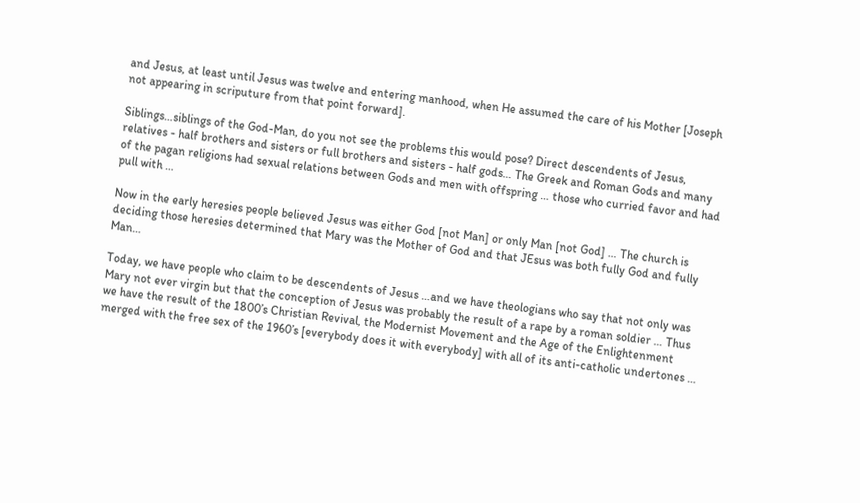and Jesus, at least until Jesus was twelve and entering manhood, when He assumed the care of his Mother [Joseph not appearing in scriputure from that point forward].

Siblings…siblings of the God-Man, do you not see the problems this would pose? Direct descendents of Jesus, relatives - half brothers and sisters or full brothers and sisters - half gods… The Greek and Roman Gods and many of the pagan religions had sexual relations between Gods and men with offspring … those who curried favor and had pull with …

Now in the early heresies people believed Jesus was either God [not Man] or only Man [not God] … The church is deciding those heresies determined that Mary was the Mother of God and that JEsus was both fully God and fully Man…

Today, we have people who claim to be descendents of Jesus …and we have theologians who say that not only was Mary not ever virgin but that the conception of Jesus was probably the result of a rape by a roman soldier … Thus we have the result of the 1800’s Christian Revival, the Modernist Movement and the Age of the Enlightenment merged with the free sex of the 1960’s [everybody does it with everybody] with all of its anti-catholic undertones …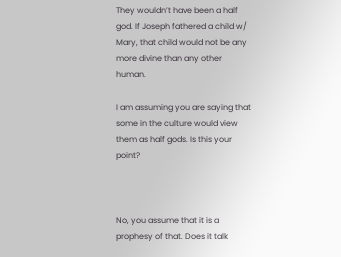They wouldn’t have been a half god. If Joseph fathered a child w/ Mary, that child would not be any more divine than any other human.

I am assuming you are saying that some in the culture would view them as half gods. Is this your point?



No, you assume that it is a prophesy of that. Does it talk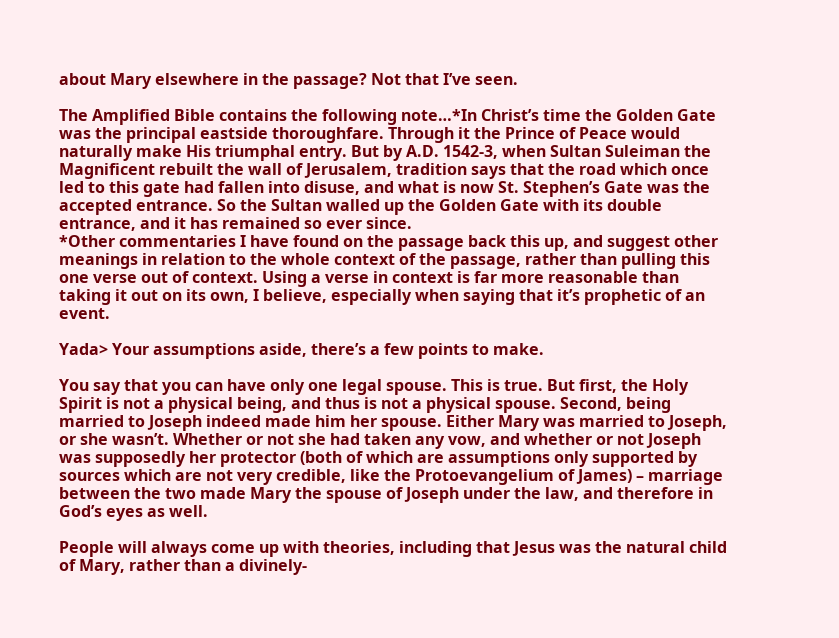about Mary elsewhere in the passage? Not that I’ve seen.

The Amplified Bible contains the following note…*In Christ’s time the Golden Gate was the principal eastside thoroughfare. Through it the Prince of Peace would naturally make His triumphal entry. But by A.D. 1542-3, when Sultan Suleiman the Magnificent rebuilt the wall of Jerusalem, tradition says that the road which once led to this gate had fallen into disuse, and what is now St. Stephen’s Gate was the accepted entrance. So the Sultan walled up the Golden Gate with its double entrance, and it has remained so ever since.
*Other commentaries I have found on the passage back this up, and suggest other meanings in relation to the whole context of the passage, rather than pulling this one verse out of context. Using a verse in context is far more reasonable than taking it out on its own, I believe, especially when saying that it’s prophetic of an event.

Yada> Your assumptions aside, there’s a few points to make.

You say that you can have only one legal spouse. This is true. But first, the Holy Spirit is not a physical being, and thus is not a physical spouse. Second, being married to Joseph indeed made him her spouse. Either Mary was married to Joseph, or she wasn’t. Whether or not she had taken any vow, and whether or not Joseph was supposedly her protector (both of which are assumptions only supported by sources which are not very credible, like the Protoevangelium of James) – marriage between the two made Mary the spouse of Joseph under the law, and therefore in God’s eyes as well.

People will always come up with theories, including that Jesus was the natural child of Mary, rather than a divinely-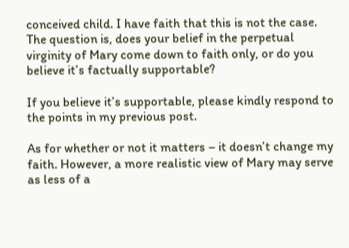conceived child. I have faith that this is not the case. The question is, does your belief in the perpetual virginity of Mary come down to faith only, or do you believe it’s factually supportable?

If you believe it’s supportable, please kindly respond to the points in my previous post.

As for whether or not it matters – it doesn’t change my faith. However, a more realistic view of Mary may serve as less of a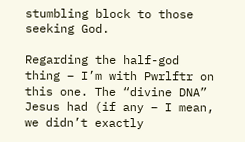stumbling block to those seeking God.

Regarding the half-god thing – I’m with Pwrlftr on this one. The “divine DNA” Jesus had (if any – I mean, we didn’t exactly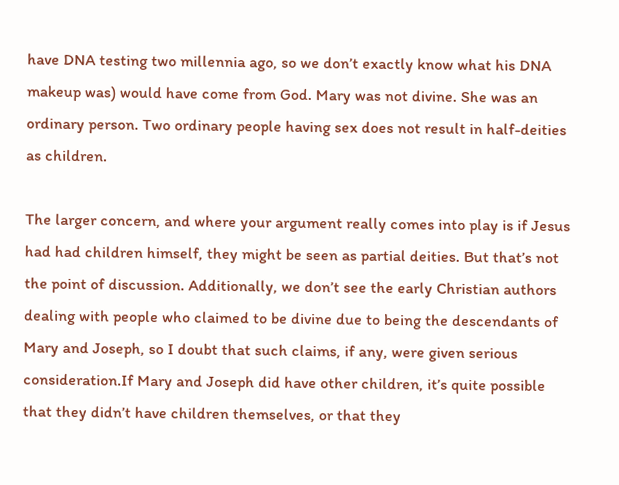have DNA testing two millennia ago, so we don’t exactly know what his DNA makeup was) would have come from God. Mary was not divine. She was an ordinary person. Two ordinary people having sex does not result in half-deities as children.

The larger concern, and where your argument really comes into play is if Jesus had had children himself, they might be seen as partial deities. But that’s not the point of discussion. Additionally, we don’t see the early Christian authors dealing with people who claimed to be divine due to being the descendants of Mary and Joseph, so I doubt that such claims, if any, were given serious consideration.If Mary and Joseph did have other children, it’s quite possible that they didn’t have children themselves, or that they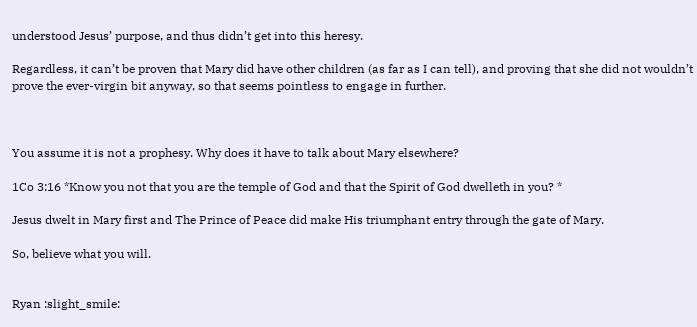understood Jesus’ purpose, and thus didn’t get into this heresy.

Regardless, it can’t be proven that Mary did have other children (as far as I can tell), and proving that she did not wouldn’t prove the ever-virgin bit anyway, so that seems pointless to engage in further.



You assume it is not a prophesy. Why does it have to talk about Mary elsewhere?

1Co 3:16 *Know you not that you are the temple of God and that the Spirit of God dwelleth in you? *

Jesus dwelt in Mary first and The Prince of Peace did make His triumphant entry through the gate of Mary.

So, believe what you will.


Ryan :slight_smile: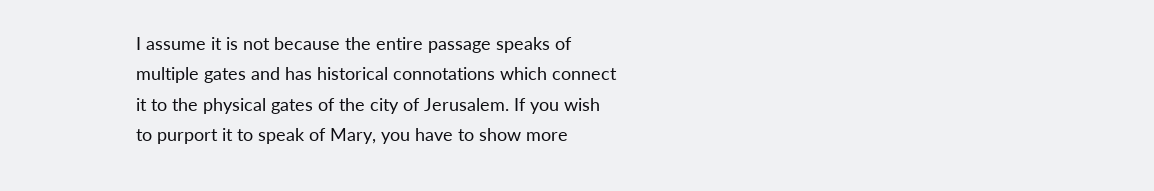I assume it is not because the entire passage speaks of multiple gates and has historical connotations which connect it to the physical gates of the city of Jerusalem. If you wish to purport it to speak of Mary, you have to show more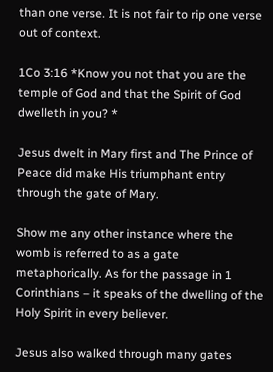than one verse. It is not fair to rip one verse out of context.

1Co 3:16 *Know you not that you are the temple of God and that the Spirit of God dwelleth in you? *

Jesus dwelt in Mary first and The Prince of Peace did make His triumphant entry through the gate of Mary.

Show me any other instance where the womb is referred to as a gate metaphorically. As for the passage in 1 Corinthians – it speaks of the dwelling of the Holy Spirit in every believer.

Jesus also walked through many gates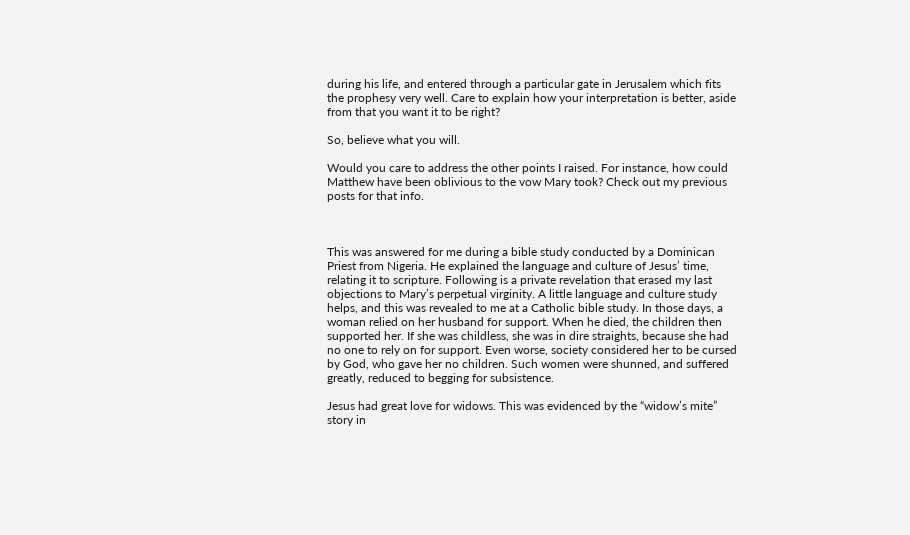during his life, and entered through a particular gate in Jerusalem which fits the prophesy very well. Care to explain how your interpretation is better, aside from that you want it to be right?

So, believe what you will.

Would you care to address the other points I raised. For instance, how could Matthew have been oblivious to the vow Mary took? Check out my previous posts for that info.



This was answered for me during a bible study conducted by a Dominican Priest from Nigeria. He explained the language and culture of Jesus’ time, relating it to scripture. Following is a private revelation that erased my last objections to Mary’s perpetual virginity. A little language and culture study helps, and this was revealed to me at a Catholic bible study. In those days, a woman relied on her husband for support. When he died, the children then supported her. If she was childless, she was in dire straights, because she had no one to rely on for support. Even worse, society considered her to be cursed by God, who gave her no children. Such women were shunned, and suffered greatly, reduced to begging for subsistence.

Jesus had great love for widows. This was evidenced by the “widow’s mite” story in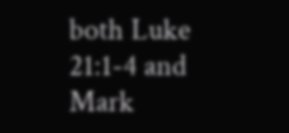both Luke 21:1-4 and Mark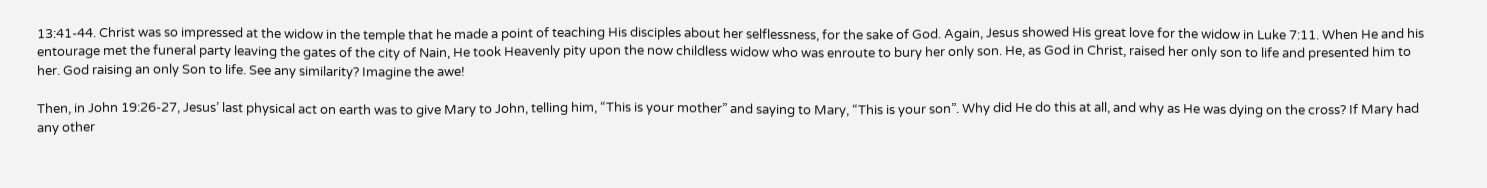13:41-44. Christ was so impressed at the widow in the temple that he made a point of teaching His disciples about her selflessness, for the sake of God. Again, Jesus showed His great love for the widow in Luke 7:11. When He and his entourage met the funeral party leaving the gates of the city of Nain, He took Heavenly pity upon the now childless widow who was enroute to bury her only son. He, as God in Christ, raised her only son to life and presented him to her. God raising an only Son to life. See any similarity? Imagine the awe!

Then, in John 19:26-27, Jesus’ last physical act on earth was to give Mary to John, telling him, “This is your mother” and saying to Mary, “This is your son”. Why did He do this at all, and why as He was dying on the cross? If Mary had any other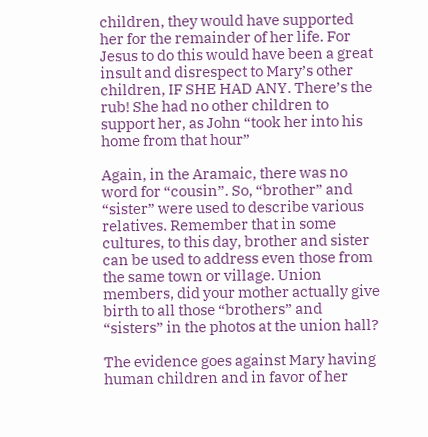children, they would have supported her for the remainder of her life. For Jesus to do this would have been a great insult and disrespect to Mary’s other children, IF SHE HAD ANY. There’s the rub! She had no other children to support her, as John “took her into his home from that hour”

Again, in the Aramaic, there was no word for “cousin”. So, “brother” and “sister” were used to describe various relatives. Remember that in some cultures, to this day, brother and sister can be used to address even those from the same town or village. Union members, did your mother actually give birth to all those “brothers” and “sisters” in the photos at the union hall?

The evidence goes against Mary having human children and in favor of her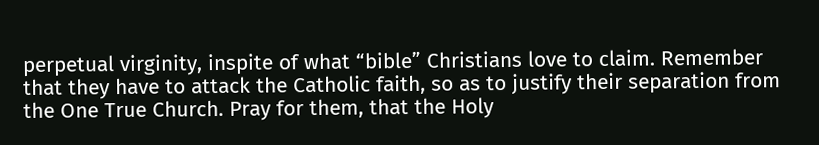perpetual virginity, inspite of what “bible” Christians love to claim. Remember that they have to attack the Catholic faith, so as to justify their separation from the One True Church. Pray for them, that the Holy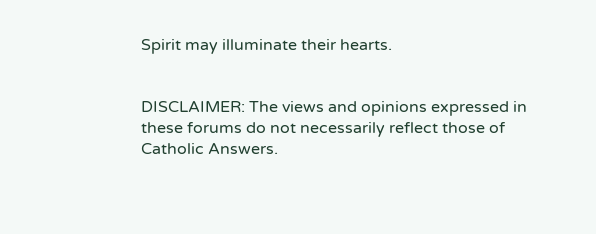Spirit may illuminate their hearts.


DISCLAIMER: The views and opinions expressed in these forums do not necessarily reflect those of Catholic Answers.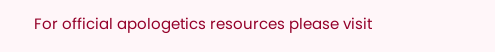For official apologetics resources please visit